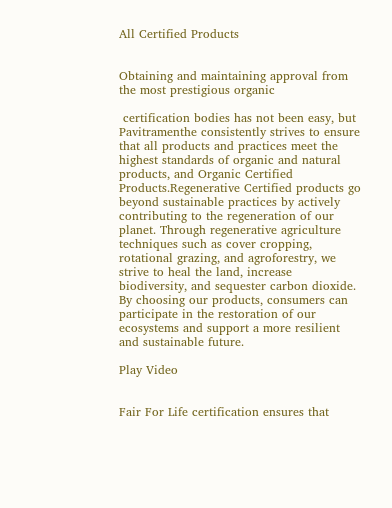All Certified Products


Obtaining and maintaining approval from the most prestigious organic

 certification bodies has not been easy, but  Pavitramenthe consistently strives to ensure that all products and practices meet the highest standards of organic and natural products, and Organic Certified Products.Regenerative Certified products go beyond sustainable practices by actively contributing to the regeneration of our planet. Through regenerative agriculture techniques such as cover cropping, rotational grazing, and agroforestry, we strive to heal the land, increase biodiversity, and sequester carbon dioxide. By choosing our products, consumers can participate in the restoration of our ecosystems and support a more resilient and sustainable future.

Play Video


Fair For Life certification ensures that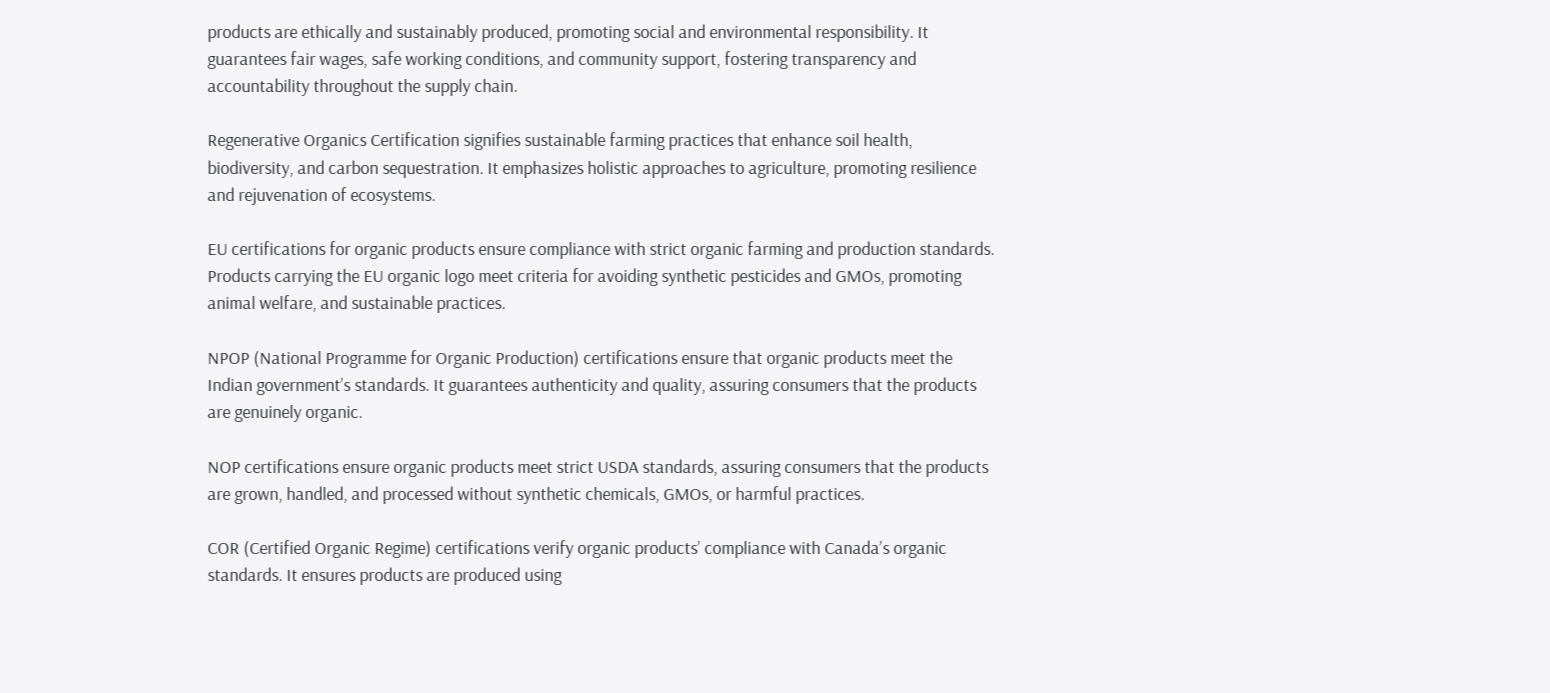products are ethically and sustainably produced, promoting social and environmental responsibility. It guarantees fair wages, safe working conditions, and community support, fostering transparency and accountability throughout the supply chain.

Regenerative Organics Certification signifies sustainable farming practices that enhance soil health, biodiversity, and carbon sequestration. It emphasizes holistic approaches to agriculture, promoting resilience and rejuvenation of ecosystems.

EU certifications for organic products ensure compliance with strict organic farming and production standards. Products carrying the EU organic logo meet criteria for avoiding synthetic pesticides and GMOs, promoting animal welfare, and sustainable practices.

NPOP (National Programme for Organic Production) certifications ensure that organic products meet the Indian government’s standards. It guarantees authenticity and quality, assuring consumers that the products are genuinely organic.

NOP certifications ensure organic products meet strict USDA standards, assuring consumers that the products are grown, handled, and processed without synthetic chemicals, GMOs, or harmful practices.

COR (Certified Organic Regime) certifications verify organic products’ compliance with Canada’s organic standards. It ensures products are produced using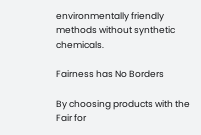environmentally friendly methods without synthetic chemicals.

Fairness has No Borders

By choosing products with the Fair for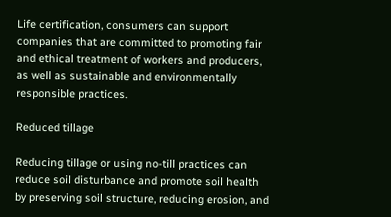Life certification, consumers can support companies that are committed to promoting fair and ethical treatment of workers and producers, as well as sustainable and environmentally responsible practices.

Reduced tillage

Reducing tillage or using no-till practices can reduce soil disturbance and promote soil health by preserving soil structure, reducing erosion, and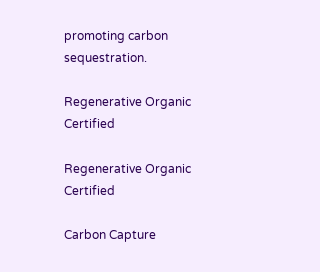promoting carbon sequestration.

Regenerative Organic Certified

Regenerative Organic Certified

Carbon Capture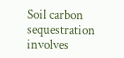Soil carbon sequestration involves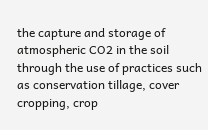the capture and storage of atmospheric CO2 in the soil through the use of practices such as conservation tillage, cover cropping, crop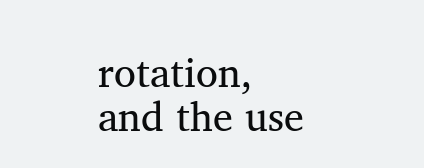rotation, and the use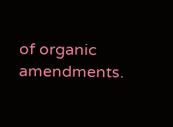of organic amendments.